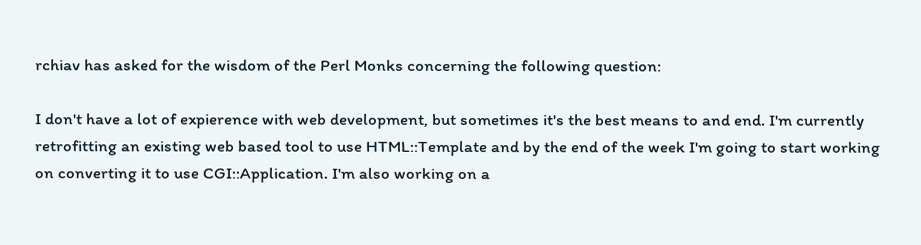rchiav has asked for the wisdom of the Perl Monks concerning the following question:

I don't have a lot of expierence with web development, but sometimes it's the best means to and end. I'm currently retrofitting an existing web based tool to use HTML::Template and by the end of the week I'm going to start working on converting it to use CGI::Application. I'm also working on a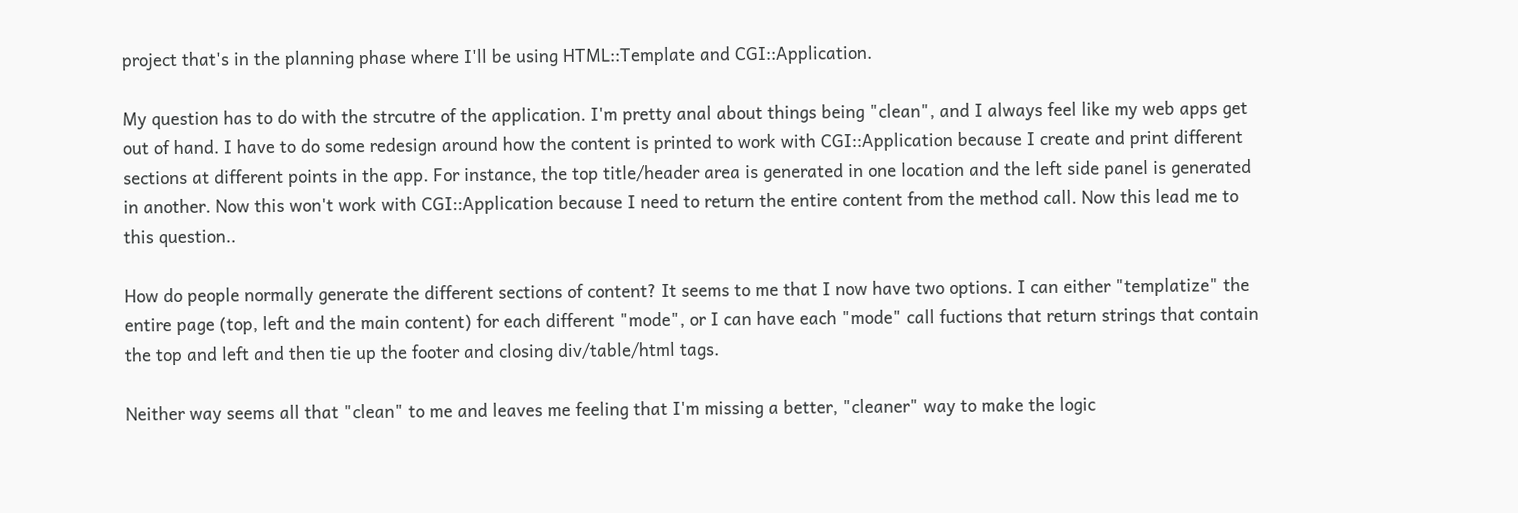project that's in the planning phase where I'll be using HTML::Template and CGI::Application.

My question has to do with the strcutre of the application. I'm pretty anal about things being "clean", and I always feel like my web apps get out of hand. I have to do some redesign around how the content is printed to work with CGI::Application because I create and print different sections at different points in the app. For instance, the top title/header area is generated in one location and the left side panel is generated in another. Now this won't work with CGI::Application because I need to return the entire content from the method call. Now this lead me to this question..

How do people normally generate the different sections of content? It seems to me that I now have two options. I can either "templatize" the entire page (top, left and the main content) for each different "mode", or I can have each "mode" call fuctions that return strings that contain the top and left and then tie up the footer and closing div/table/html tags.

Neither way seems all that "clean" to me and leaves me feeling that I'm missing a better, "cleaner" way to make the logic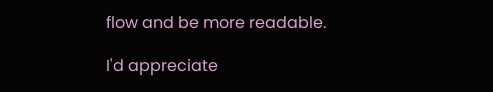flow and be more readable.

I'd appreciate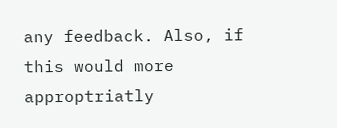any feedback. Also, if this would more approptriatly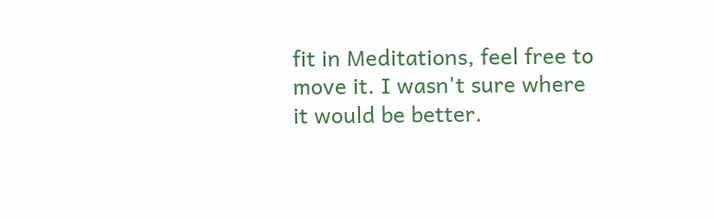fit in Meditations, feel free to move it. I wasn't sure where it would be better.